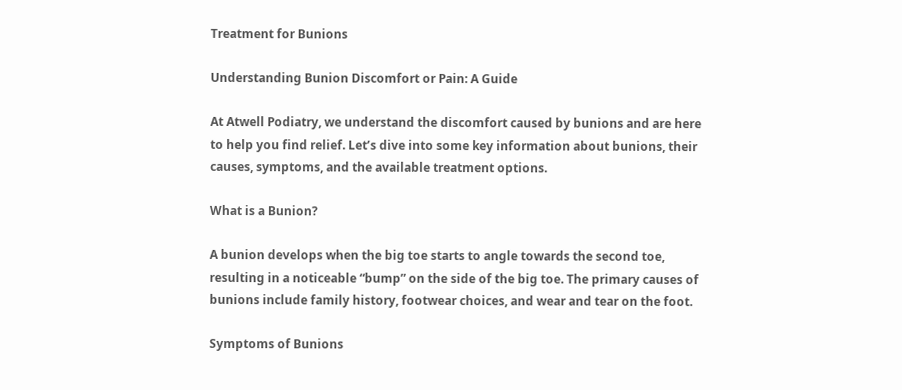Treatment for Bunions

Understanding Bunion Discomfort or Pain: A Guide

At Atwell Podiatry, we understand the discomfort caused by bunions and are here to help you find relief. Let’s dive into some key information about bunions, their causes, symptoms, and the available treatment options.

What is a Bunion?

A bunion develops when the big toe starts to angle towards the second toe, resulting in a noticeable “bump” on the side of the big toe. The primary causes of bunions include family history, footwear choices, and wear and tear on the foot.

Symptoms of Bunions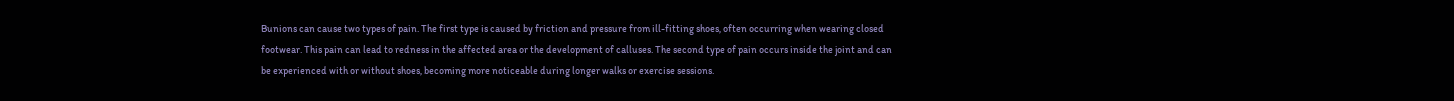Bunions can cause two types of pain. The first type is caused by friction and pressure from ill-fitting shoes, often occurring when wearing closed footwear. This pain can lead to redness in the affected area or the development of calluses. The second type of pain occurs inside the joint and can be experienced with or without shoes, becoming more noticeable during longer walks or exercise sessions.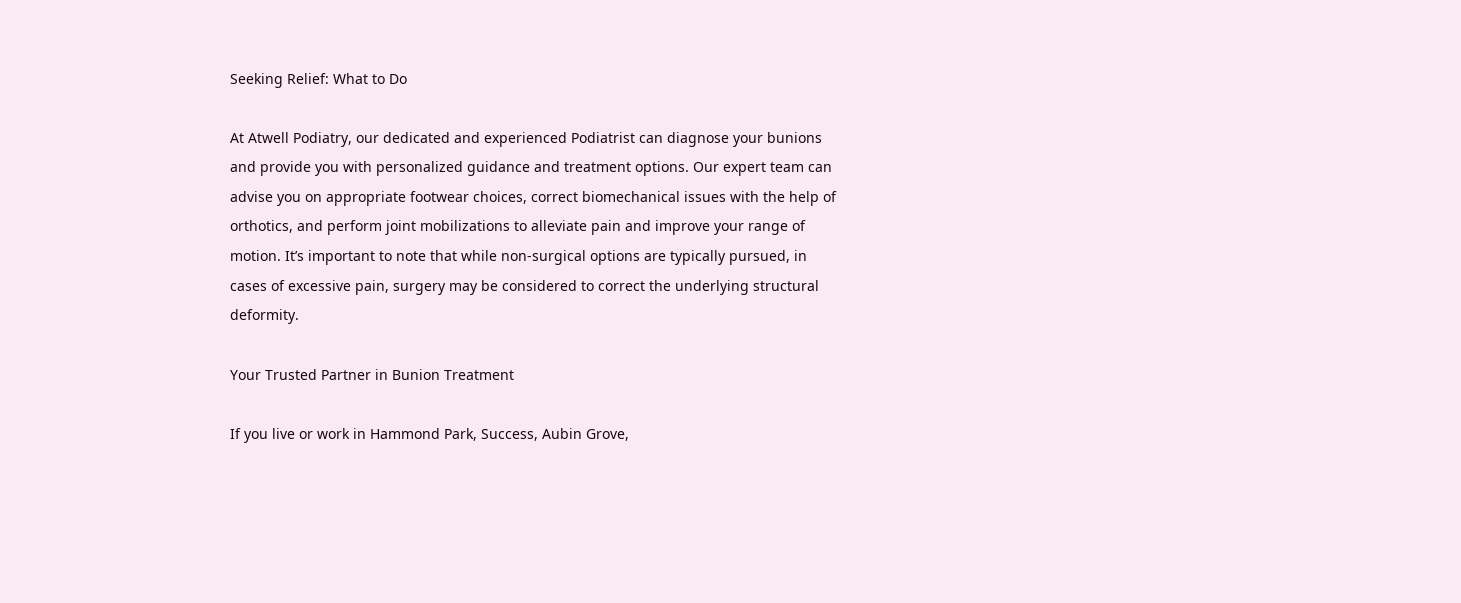Seeking Relief: What to Do

At Atwell Podiatry, our dedicated and experienced Podiatrist can diagnose your bunions and provide you with personalized guidance and treatment options. Our expert team can advise you on appropriate footwear choices, correct biomechanical issues with the help of orthotics, and perform joint mobilizations to alleviate pain and improve your range of motion. It’s important to note that while non-surgical options are typically pursued, in cases of excessive pain, surgery may be considered to correct the underlying structural deformity.

Your Trusted Partner in Bunion Treatment

If you live or work in Hammond Park, Success, Aubin Grove,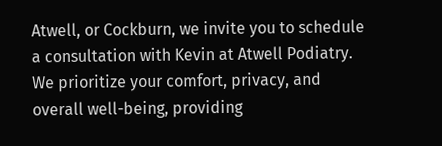Atwell, or Cockburn, we invite you to schedule a consultation with Kevin at Atwell Podiatry. We prioritize your comfort, privacy, and overall well-being, providing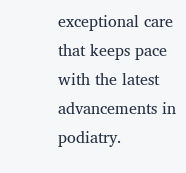exceptional care that keeps pace with the latest advancements in podiatry.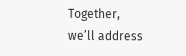Together, we’ll address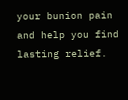your bunion pain and help you find lasting relief.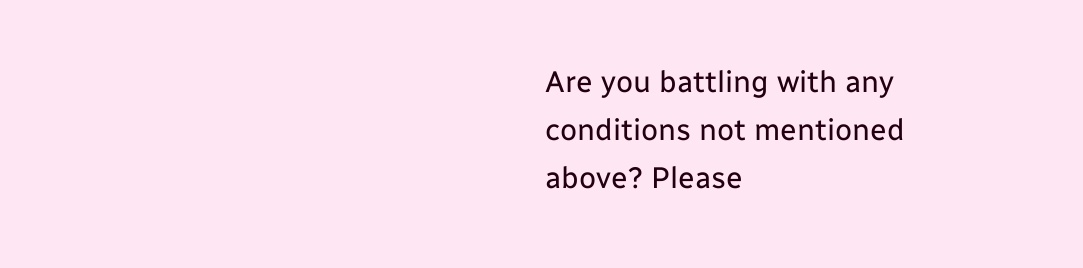Are you battling with any conditions not mentioned above? Please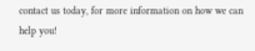contact us today, for more information on how we can help you!